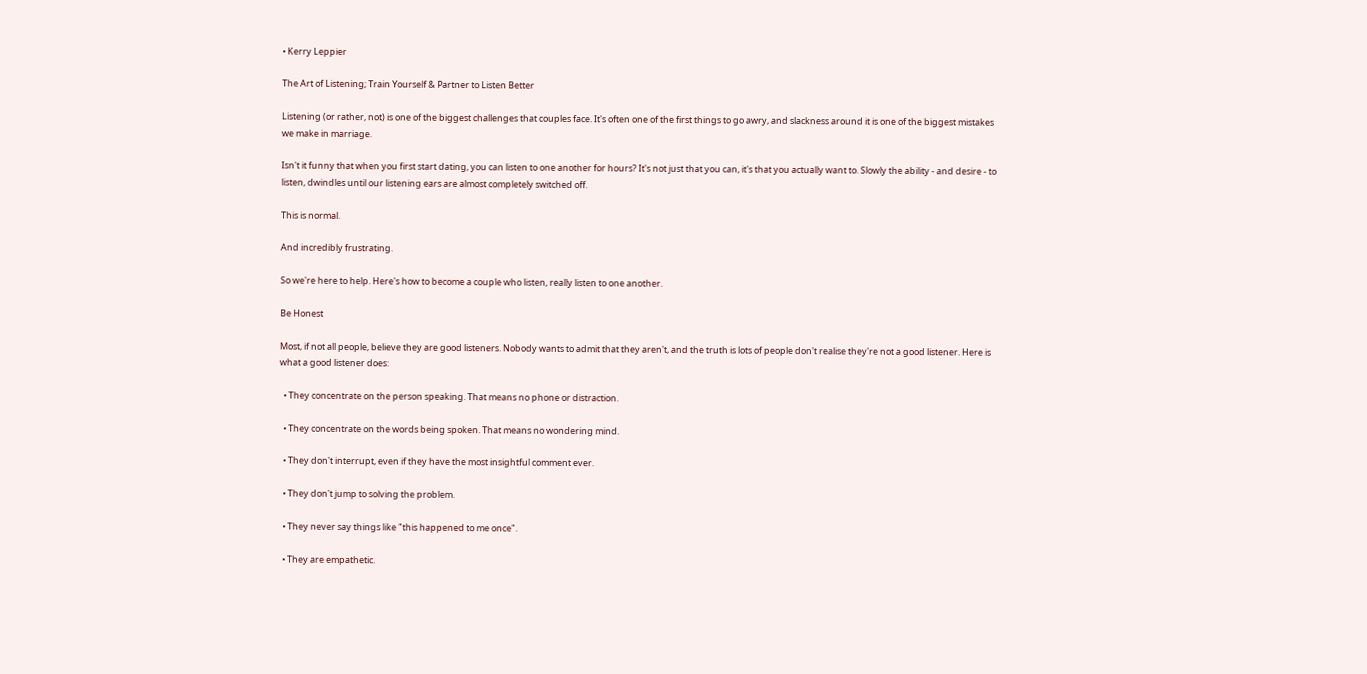• Kerry Leppier

The Art of Listening; Train Yourself & Partner to Listen Better

Listening (or rather, not) is one of the biggest challenges that couples face. It's often one of the first things to go awry, and slackness around it is one of the biggest mistakes we make in marriage.

Isn't it funny that when you first start dating, you can listen to one another for hours? It's not just that you can, it's that you actually want to. Slowly the ability - and desire - to listen, dwindles until our listening ears are almost completely switched off.

This is normal.

And incredibly frustrating.

So we're here to help. Here's how to become a couple who listen, really listen to one another.

Be Honest

Most, if not all people, believe they are good listeners. Nobody wants to admit that they aren't, and the truth is lots of people don't realise they're not a good listener. Here is what a good listener does:

  • They concentrate on the person speaking. That means no phone or distraction.

  • They concentrate on the words being spoken. That means no wondering mind.

  • They don't interrupt, even if they have the most insightful comment ever.

  • They don't jump to solving the problem.

  • They never say things like "this happened to me once".

  • They are empathetic.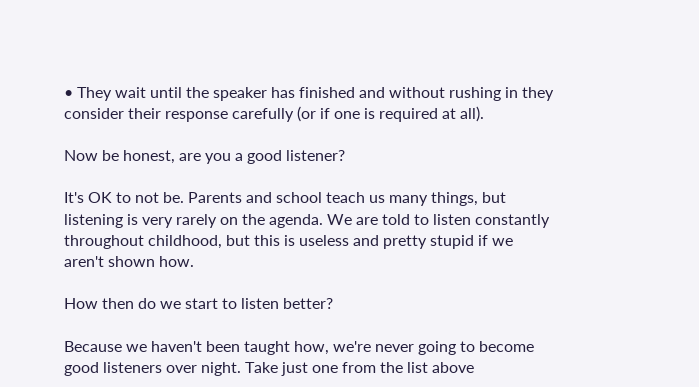• They wait until the speaker has finished and without rushing in they consider their response carefully (or if one is required at all).

Now be honest, are you a good listener?

It's OK to not be. Parents and school teach us many things, but listening is very rarely on the agenda. We are told to listen constantly throughout childhood, but this is useless and pretty stupid if we aren't shown how.

How then do we start to listen better?

Because we haven't been taught how, we're never going to become good listeners over night. Take just one from the list above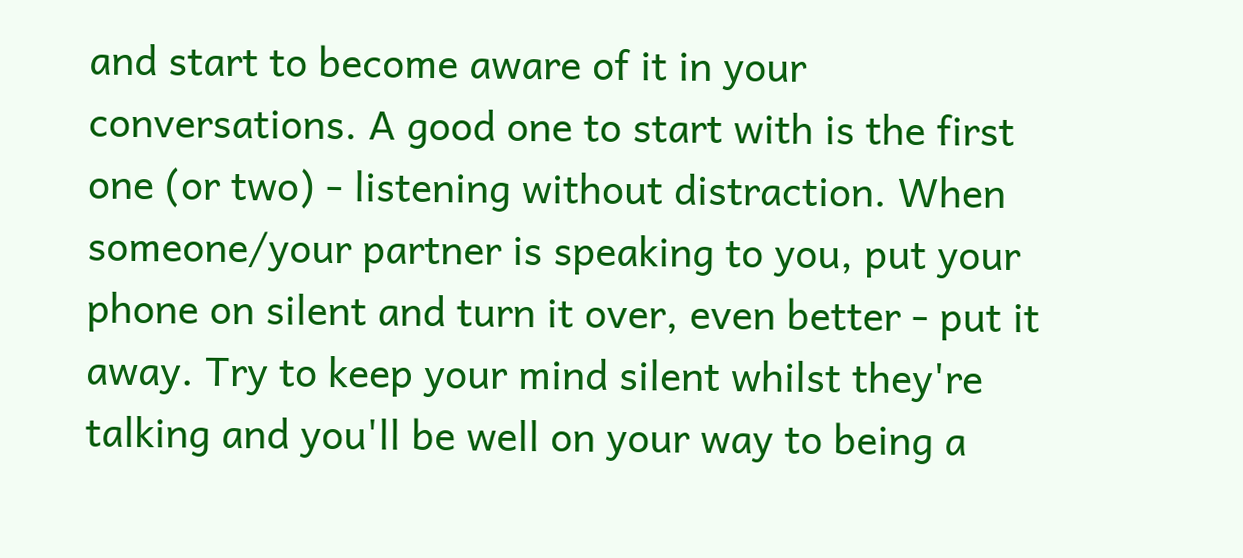and start to become aware of it in your conversations. A good one to start with is the first one (or two) - listening without distraction. When someone/your partner is speaking to you, put your phone on silent and turn it over, even better - put it away. Try to keep your mind silent whilst they're talking and you'll be well on your way to being a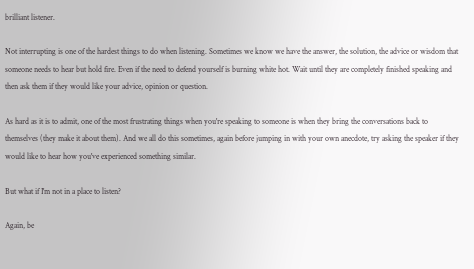brilliant listener.

Not interrupting is one of the hardest things to do when listening. Sometimes we know we have the answer, the solution, the advice or wisdom that someone needs to hear but hold fire. Even if the need to defend yourself is burning white hot. Wait until they are completely finished speaking and then ask them if they would like your advice, opinion or question.

As hard as it is to admit, one of the most frustrating things when you're speaking to someone is when they bring the conversations back to themselves (they make it about them). And we all do this sometimes, again before jumping in with your own anecdote, try asking the speaker if they would like to hear how you've experienced something similar.

But what if I'm not in a place to listen?

Again, be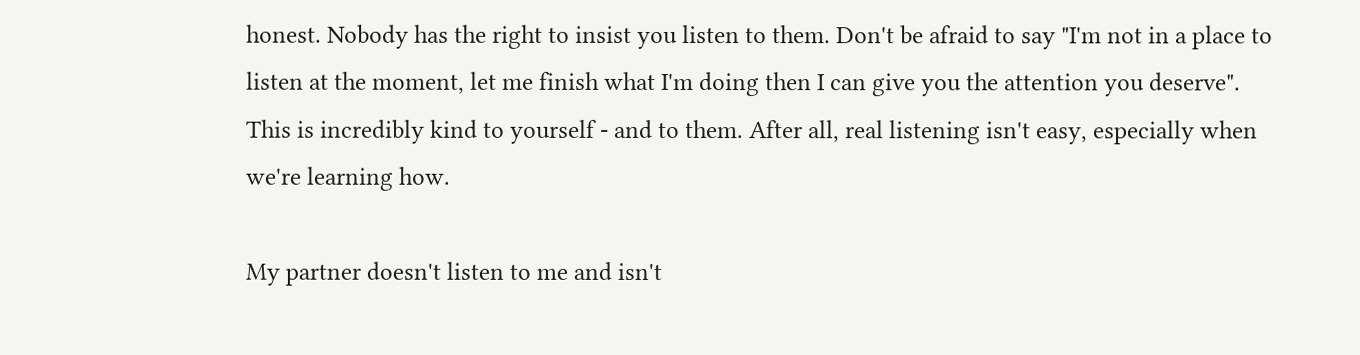honest. Nobody has the right to insist you listen to them. Don't be afraid to say "I'm not in a place to listen at the moment, let me finish what I'm doing then I can give you the attention you deserve". This is incredibly kind to yourself - and to them. After all, real listening isn't easy, especially when we're learning how.

My partner doesn't listen to me and isn't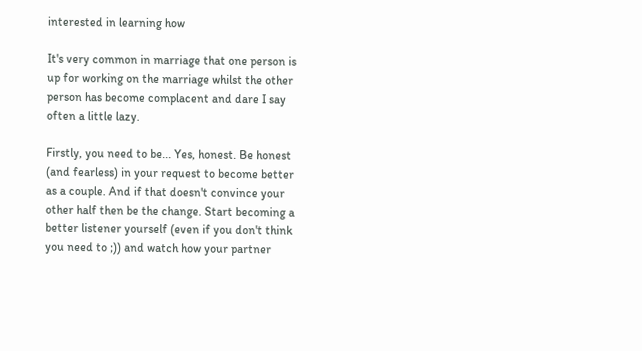interested in learning how

It's very common in marriage that one person is up for working on the marriage whilst the other person has become complacent and dare I say often a little lazy.

Firstly, you need to be... Yes, honest. Be honest (and fearless) in your request to become better as a couple. And if that doesn't convince your other half then be the change. Start becoming a better listener yourself (even if you don't think you need to ;)) and watch how your partner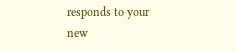responds to your new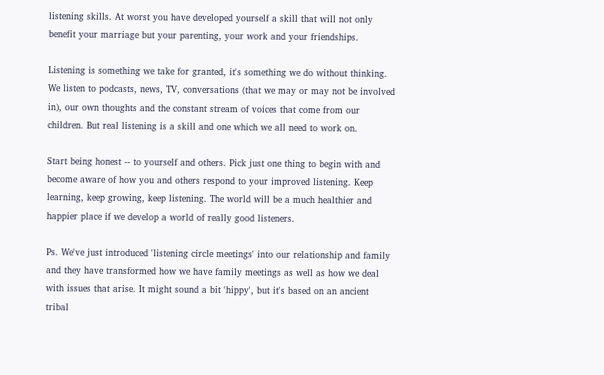listening skills. At worst you have developed yourself a skill that will not only benefit your marriage but your parenting, your work and your friendships.

Listening is something we take for granted, it's something we do without thinking. We listen to podcasts, news, TV, conversations (that we may or may not be involved in), our own thoughts and the constant stream of voices that come from our children. But real listening is a skill and one which we all need to work on.

Start being honest -- to yourself and others. Pick just one thing to begin with and become aware of how you and others respond to your improved listening. Keep learning, keep growing, keep listening. The world will be a much healthier and happier place if we develop a world of really good listeners.

Ps. We've just introduced 'listening circle meetings' into our relationship and family and they have transformed how we have family meetings as well as how we deal with issues that arise. It might sound a bit 'hippy', but it's based on an ancient tribal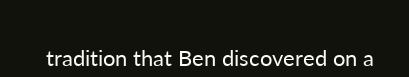tradition that Ben discovered on a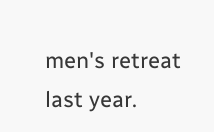men's retreat last year.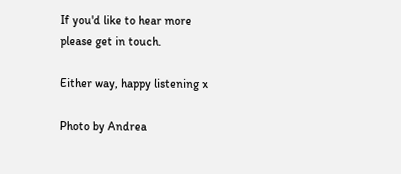If you'd like to hear more please get in touch.

Either way, happy listening x

Photo by Andrea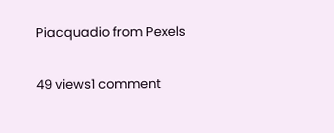Piacquadio from Pexels

49 views1 comment